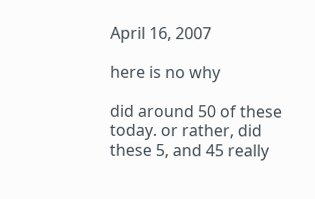April 16, 2007

here is no why

did around 50 of these today. or rather, did these 5, and 45 really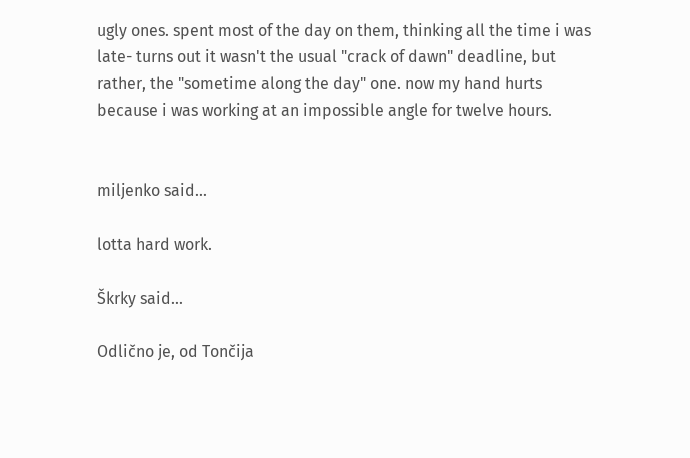ugly ones. spent most of the day on them, thinking all the time i was late- turns out it wasn't the usual "crack of dawn" deadline, but rather, the "sometime along the day" one. now my hand hurts because i was working at an impossible angle for twelve hours.


miljenko said...

lotta hard work.

Škrky said...

Odlično je, od Tončija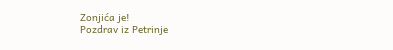Zonjića je!
Pozdrav iz Petrinje